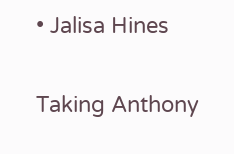• Jalisa Hines

Taking Anthony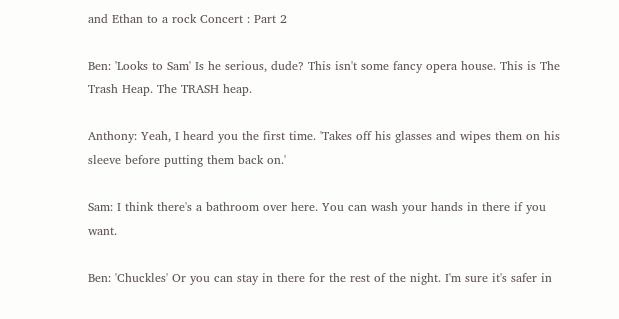and Ethan to a rock Concert : Part 2

Ben: 'Looks to Sam' Is he serious, dude? This isn't some fancy opera house. This is The Trash Heap. The TRASH heap.

Anthony: Yeah, I heard you the first time. 'Takes off his glasses and wipes them on his sleeve before putting them back on.'

Sam: I think there's a bathroom over here. You can wash your hands in there if you want.

Ben: 'Chuckles' Or you can stay in there for the rest of the night. I'm sure it's safer in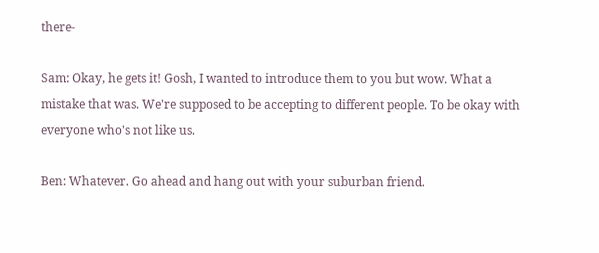there-

Sam: Okay, he gets it! Gosh, I wanted to introduce them to you but wow. What a mistake that was. We're supposed to be accepting to different people. To be okay with everyone who's not like us.

Ben: Whatever. Go ahead and hang out with your suburban friend.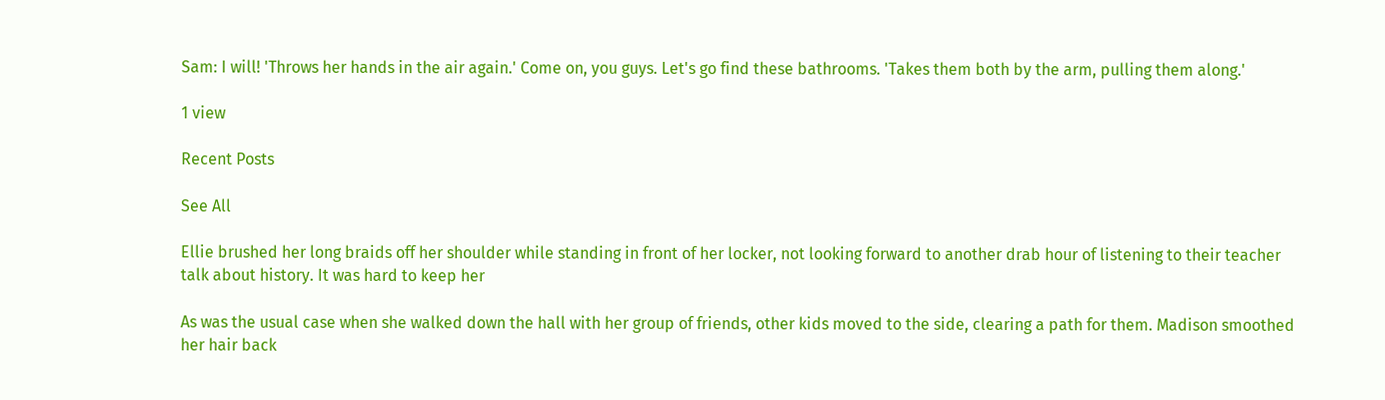Sam: I will! 'Throws her hands in the air again.' Come on, you guys. Let's go find these bathrooms. 'Takes them both by the arm, pulling them along.'

1 view

Recent Posts

See All

Ellie brushed her long braids off her shoulder while standing in front of her locker, not looking forward to another drab hour of listening to their teacher talk about history. It was hard to keep her

As was the usual case when she walked down the hall with her group of friends, other kids moved to the side, clearing a path for them. Madison smoothed her hair back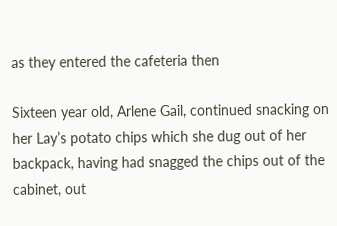as they entered the cafeteria then

Sixteen year old, Arlene Gail, continued snacking on her Lay’s potato chips which she dug out of her backpack, having had snagged the chips out of the cabinet, out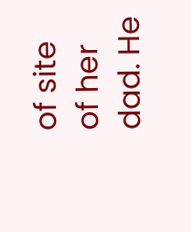of site of her dad. He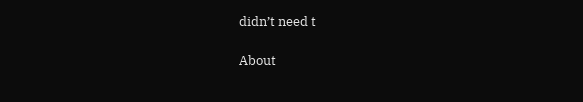didn’t need t

About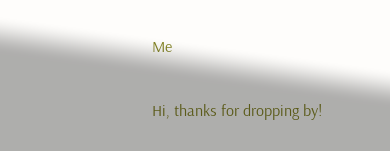Me

Hi, thanks for dropping by!